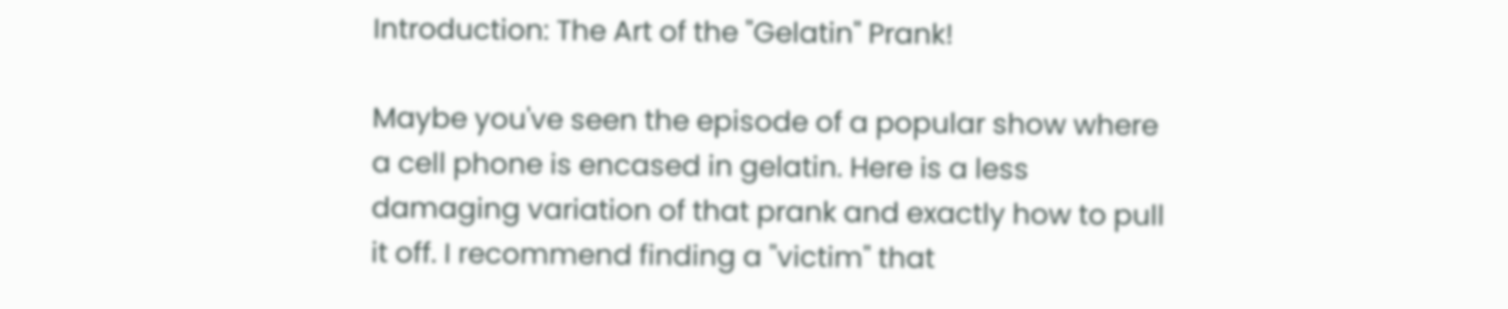Introduction: The Art of the "Gelatin" Prank!

Maybe you've seen the episode of a popular show where a cell phone is encased in gelatin. Here is a less damaging variation of that prank and exactly how to pull it off. I recommend finding a "victim" that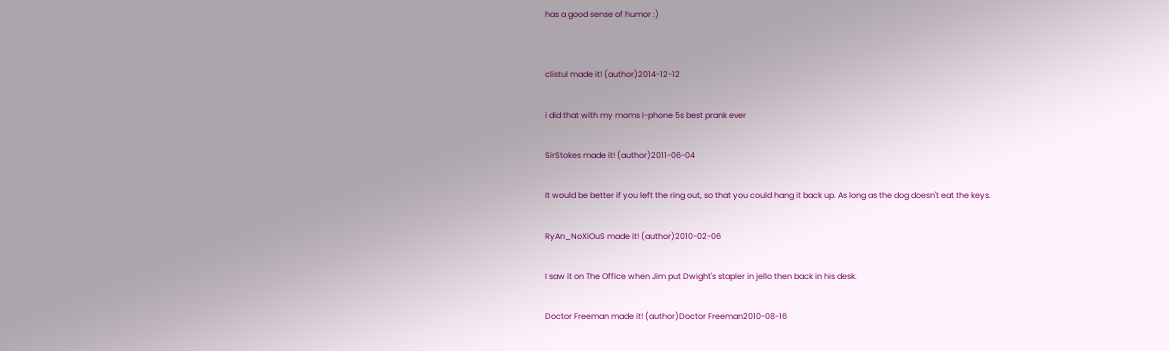has a good sense of humor :)


clistul made it! (author)2014-12-12

i did that with my moms I-phone 5s best prank ever

SirStokes made it! (author)2011-06-04

It would be better if you left the ring out, so that you could hang it back up. As long as the dog doesn't eat the keys.

RyAn_NoXiOuS made it! (author)2010-02-06

I saw it on The Office when Jim put Dwight's stapler in jello then back in his desk.

Doctor Freeman made it! (author)Doctor Freeman2010-08-16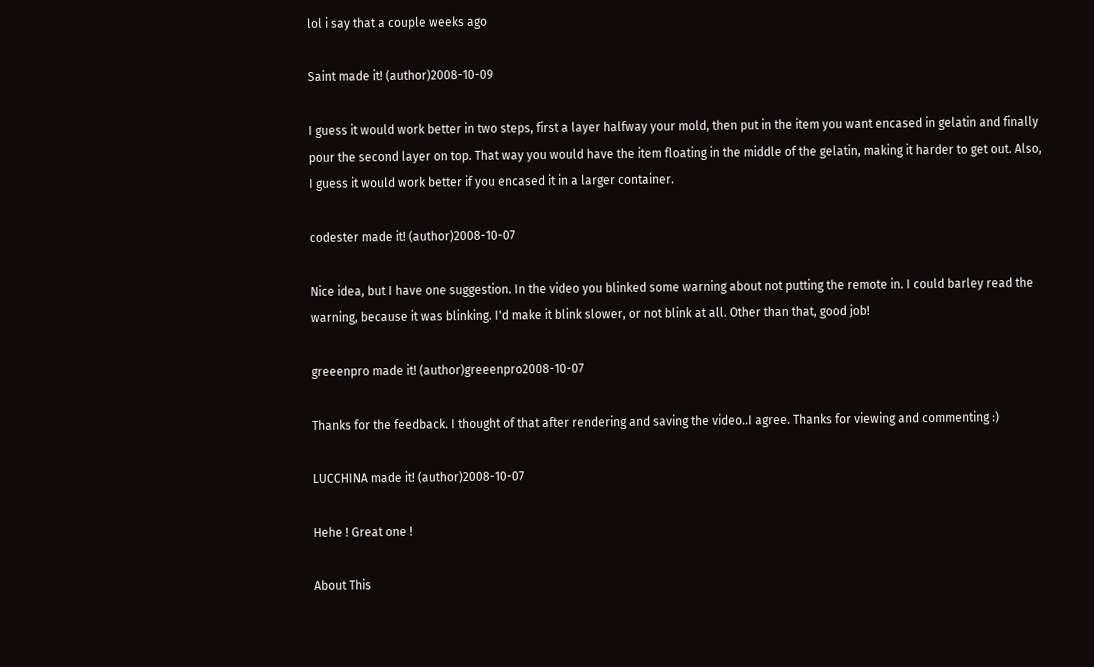lol i say that a couple weeks ago

Saint made it! (author)2008-10-09

I guess it would work better in two steps, first a layer halfway your mold, then put in the item you want encased in gelatin and finally pour the second layer on top. That way you would have the item floating in the middle of the gelatin, making it harder to get out. Also, I guess it would work better if you encased it in a larger container.

codester made it! (author)2008-10-07

Nice idea, but I have one suggestion. In the video you blinked some warning about not putting the remote in. I could barley read the warning, because it was blinking. I'd make it blink slower, or not blink at all. Other than that, good job!

greeenpro made it! (author)greeenpro2008-10-07

Thanks for the feedback. I thought of that after rendering and saving the video..I agree. Thanks for viewing and commenting :)

LUCCHINA made it! (author)2008-10-07

Hehe ! Great one !

About This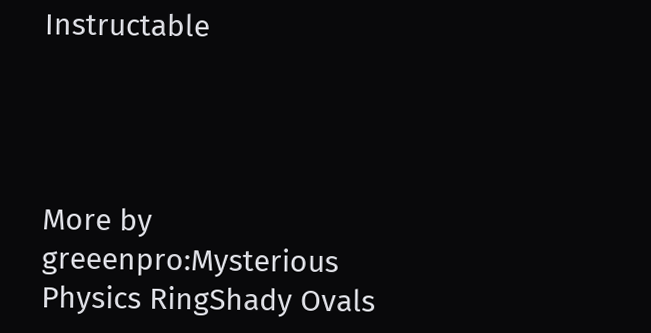Instructable




More by greeenpro:Mysterious Physics RingShady Ovals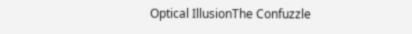Optical IllusionThe Confuzzle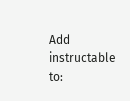Add instructable to: